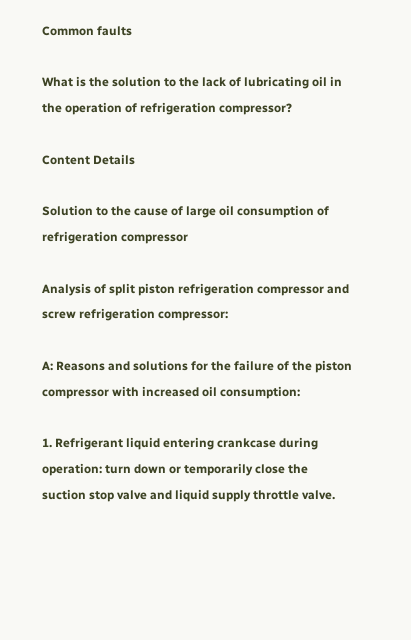Common faults

What is the solution to the lack of lubricating oil in the operation of refrigeration compressor?

Content Details

Solution to the cause of large oil consumption of refrigeration compressor

Analysis of split piston refrigeration compressor and screw refrigeration compressor:

A: Reasons and solutions for the failure of the piston compressor with increased oil consumption:

1. Refrigerant liquid entering crankcase during operation: turn down or temporarily close the suction stop valve and liquid supply throttle valve.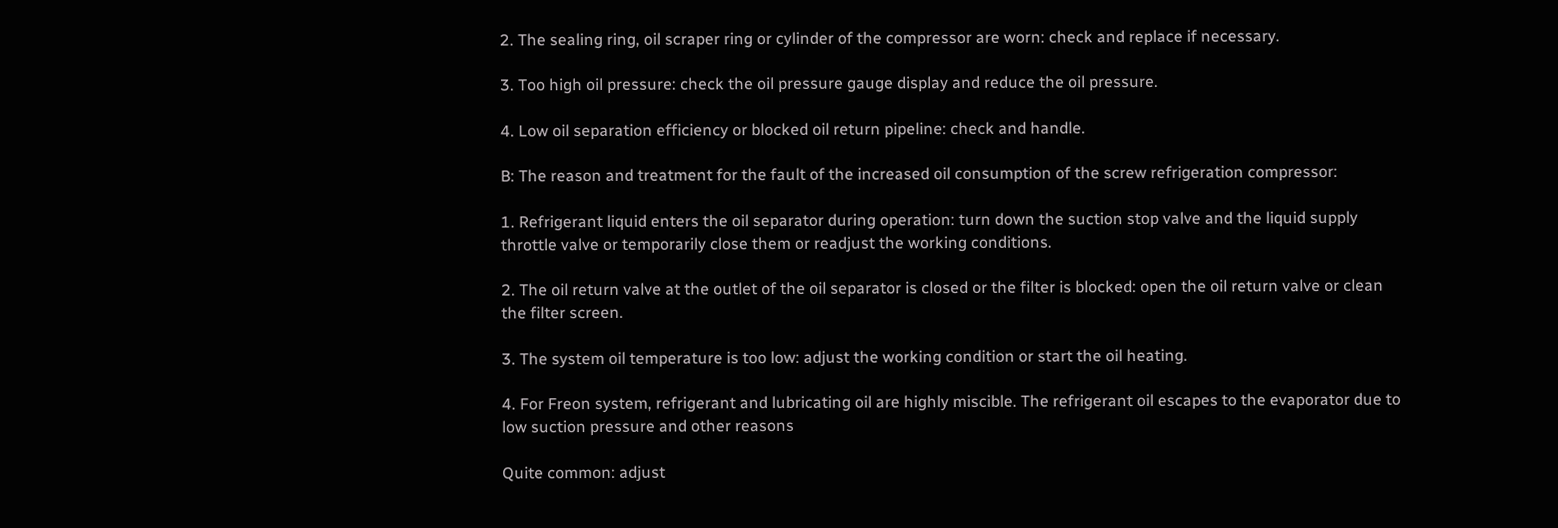2. The sealing ring, oil scraper ring or cylinder of the compressor are worn: check and replace if necessary.

3. Too high oil pressure: check the oil pressure gauge display and reduce the oil pressure.

4. Low oil separation efficiency or blocked oil return pipeline: check and handle.

B: The reason and treatment for the fault of the increased oil consumption of the screw refrigeration compressor:

1. Refrigerant liquid enters the oil separator during operation: turn down the suction stop valve and the liquid supply throttle valve or temporarily close them or readjust the working conditions.

2. The oil return valve at the outlet of the oil separator is closed or the filter is blocked: open the oil return valve or clean the filter screen.

3. The system oil temperature is too low: adjust the working condition or start the oil heating.

4. For Freon system, refrigerant and lubricating oil are highly miscible. The refrigerant oil escapes to the evaporator due to low suction pressure and other reasons

Quite common: adjust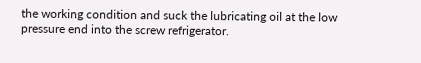the working condition and suck the lubricating oil at the low pressure end into the screw refrigerator.